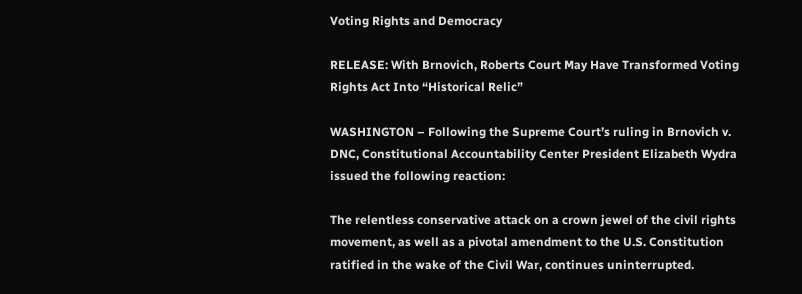Voting Rights and Democracy

RELEASE: With Brnovich, Roberts Court May Have Transformed Voting Rights Act Into “Historical Relic”

WASHINGTON – Following the Supreme Court’s ruling in Brnovich v. DNC, Constitutional Accountability Center President Elizabeth Wydra issued the following reaction:

The relentless conservative attack on a crown jewel of the civil rights movement, as well as a pivotal amendment to the U.S. Constitution ratified in the wake of the Civil War, continues uninterrupted.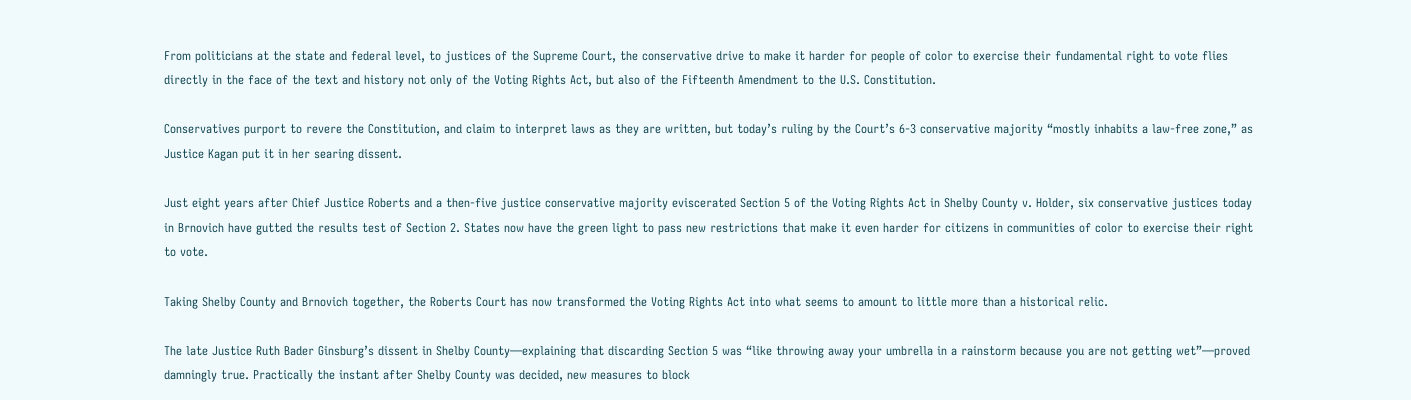From politicians at the state and federal level, to justices of the Supreme Court, the conservative drive to make it harder for people of color to exercise their fundamental right to vote flies directly in the face of the text and history not only of the Voting Rights Act, but also of the Fifteenth Amendment to the U.S. Constitution.

Conservatives purport to revere the Constitution, and claim to interpret laws as they are written, but today’s ruling by the Court’s 6-3 conservative majority “mostly inhabits a law-free zone,” as Justice Kagan put it in her searing dissent.

Just eight years after Chief Justice Roberts and a then-five justice conservative majority eviscerated Section 5 of the Voting Rights Act in Shelby County v. Holder, six conservative justices today in Brnovich have gutted the results test of Section 2. States now have the green light to pass new restrictions that make it even harder for citizens in communities of color to exercise their right to vote.

Taking Shelby County and Brnovich together, the Roberts Court has now transformed the Voting Rights Act into what seems to amount to little more than a historical relic.

The late Justice Ruth Bader Ginsburg’s dissent in Shelby County—explaining that discarding Section 5 was “like throwing away your umbrella in a rainstorm because you are not getting wet”—proved damningly true. Practically the instant after Shelby County was decided, new measures to block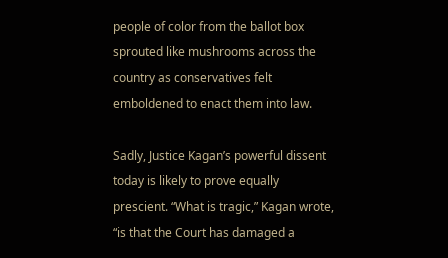people of color from the ballot box sprouted like mushrooms across the country as conservatives felt emboldened to enact them into law.

Sadly, Justice Kagan’s powerful dissent today is likely to prove equally prescient. “What is tragic,” Kagan wrote, “is that the Court has damaged a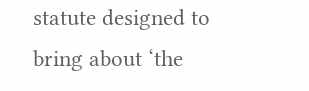statute designed to bring about ‘the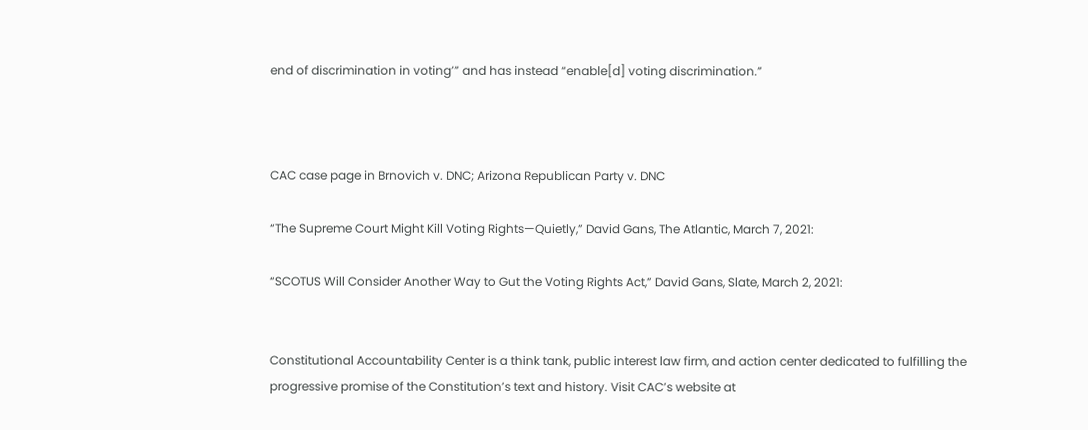end of discrimination in voting’” and has instead “enable[d] voting discrimination.”



CAC case page in Brnovich v. DNC; Arizona Republican Party v. DNC

“The Supreme Court Might Kill Voting Rights—Quietly,” David Gans, The Atlantic, March 7, 2021:

“SCOTUS Will Consider Another Way to Gut the Voting Rights Act,” David Gans, Slate, March 2, 2021:


Constitutional Accountability Center is a think tank, public interest law firm, and action center dedicated to fulfilling the progressive promise of the Constitution’s text and history. Visit CAC’s website at